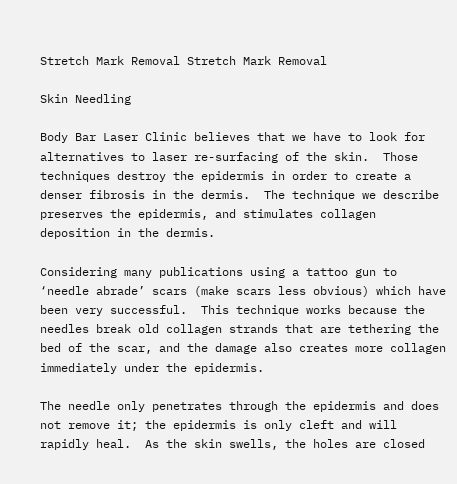Stretch Mark Removal Stretch Mark Removal

Skin Needling

Body Bar Laser Clinic believes that we have to look for alternatives to laser re-surfacing of the skin.  Those techniques destroy the epidermis in order to create a denser fibrosis in the dermis.  The technique we describe preserves the epidermis, and stimulates collagen deposition in the dermis.

Considering many publications using a tattoo gun to ‘needle abrade’ scars (make scars less obvious) which have been very successful.  This technique works because the needles break old collagen strands that are tethering the bed of the scar, and the damage also creates more collagen immediately under the epidermis.

The needle only penetrates through the epidermis and does not remove it; the epidermis is only cleft and will rapidly heal.  As the skin swells, the holes are closed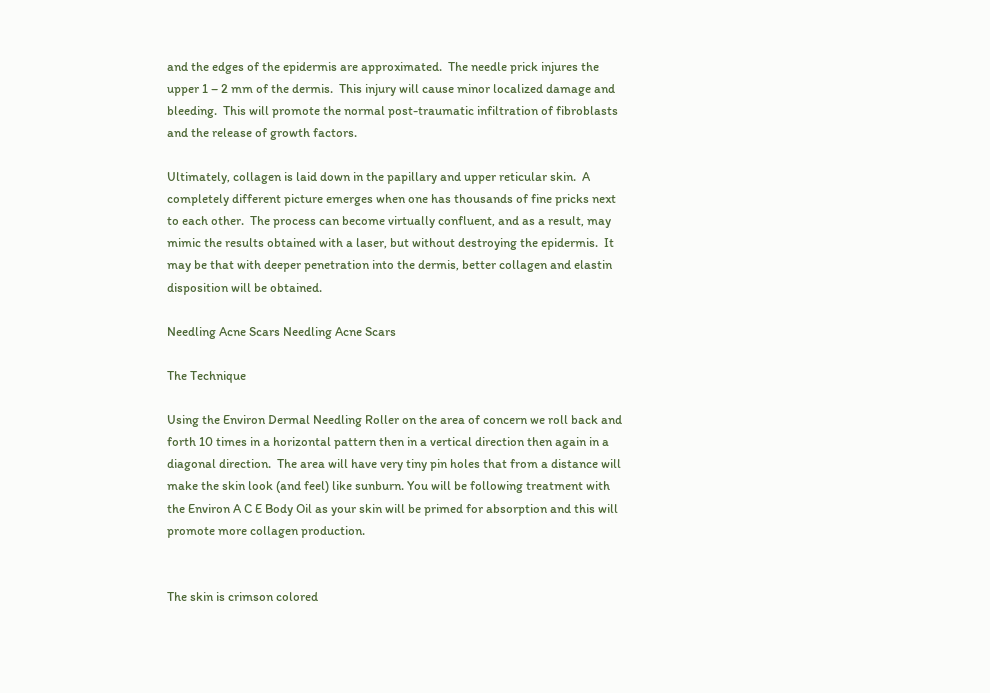and the edges of the epidermis are approximated.  The needle prick injures the upper 1 – 2 mm of the dermis.  This injury will cause minor localized damage and bleeding.  This will promote the normal post-traumatic infiltration of fibroblasts and the release of growth factors.

Ultimately, collagen is laid down in the papillary and upper reticular skin.  A completely different picture emerges when one has thousands of fine pricks next to each other.  The process can become virtually confluent, and as a result, may mimic the results obtained with a laser, but without destroying the epidermis.  It may be that with deeper penetration into the dermis, better collagen and elastin disposition will be obtained.

Needling Acne Scars Needling Acne Scars

The Technique

Using the Environ Dermal Needling Roller on the area of concern we roll back and forth 10 times in a horizontal pattern then in a vertical direction then again in a diagonal direction.  The area will have very tiny pin holes that from a distance will make the skin look (and feel) like sunburn. You will be following treatment with the Environ A C E Body Oil as your skin will be primed for absorption and this will promote more collagen production.


The skin is crimson colored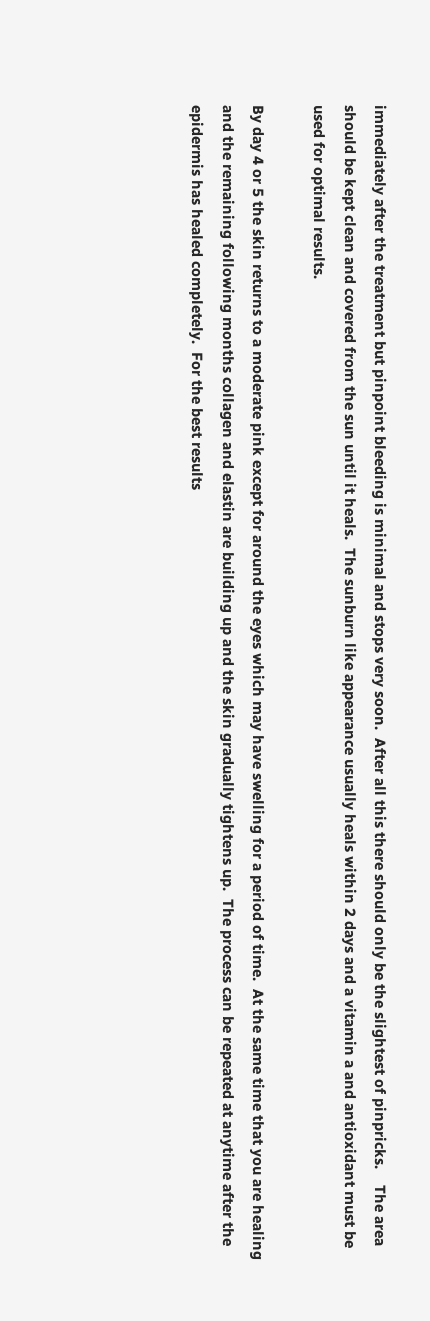immediately after the treatment but pinpoint bleeding is minimal and stops very soon.  After all this there should only be the slightest of pinpricks.    The area should be kept clean and covered from the sun until it heals.  The sunburn like appearance usually heals within 2 days and a vitamin a and antioxidant must be used for optimal results.

By day 4 or 5 the skin returns to a moderate pink except for around the eyes which may have swelling for a period of time.  At the same time that you are healing and the remaining following months collagen and elastin are building up and the skin gradually tightens up.  The process can be repeated at anytime after the epidermis has healed completely.  For the best results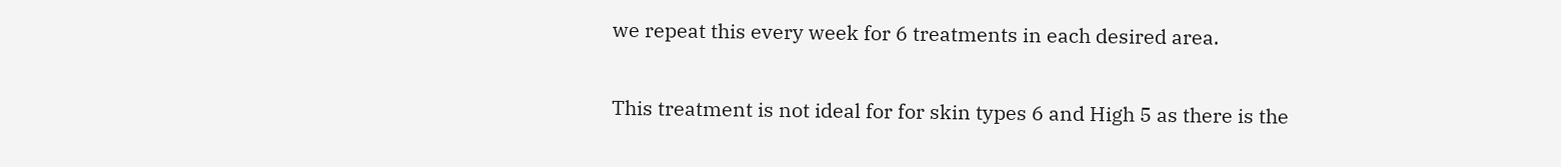we repeat this every week for 6 treatments in each desired area.


This treatment is not ideal for for skin types 6 and High 5 as there is the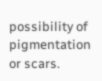possibility of pigmentation or scars.